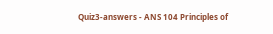Quiz3-answers - ANS 104 Principles of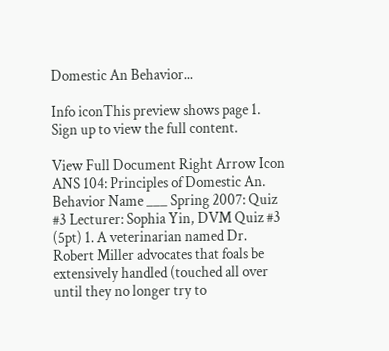Domestic An Behavior...

Info iconThis preview shows page 1. Sign up to view the full content.

View Full Document Right Arrow Icon
ANS 104: Principles of Domestic An. Behavior Name ___ Spring 2007: Quiz #3 Lecturer: Sophia Yin, DVM Quiz #3 (5pt) 1. A veterinarian named Dr. Robert Miller advocates that foals be extensively handled (touched all over until they no longer try to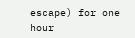escape) for one hour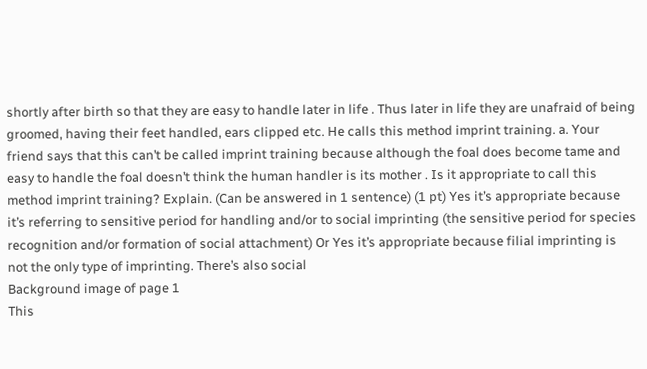shortly after birth so that they are easy to handle later in life . Thus later in life they are unafraid of being groomed, having their feet handled, ears clipped etc. He calls this method imprint training. a. Your friend says that this can’t be called imprint training because although the foal does become tame and easy to handle the foal doesn’t think the human handler is its mother . Is it appropriate to call this method imprint training? Explain. (Can be answered in 1 sentence) (1 pt) Yes it’s appropriate because it’s referring to sensitive period for handling and/or to social imprinting (the sensitive period for species recognition and/or formation of social attachment) Or Yes it’s appropriate because filial imprinting is not the only type of imprinting. There’s also social
Background image of page 1
This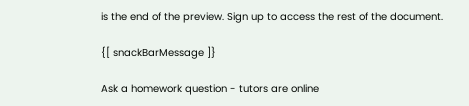is the end of the preview. Sign up to access the rest of the document.

{[ snackBarMessage ]}

Ask a homework question - tutors are online